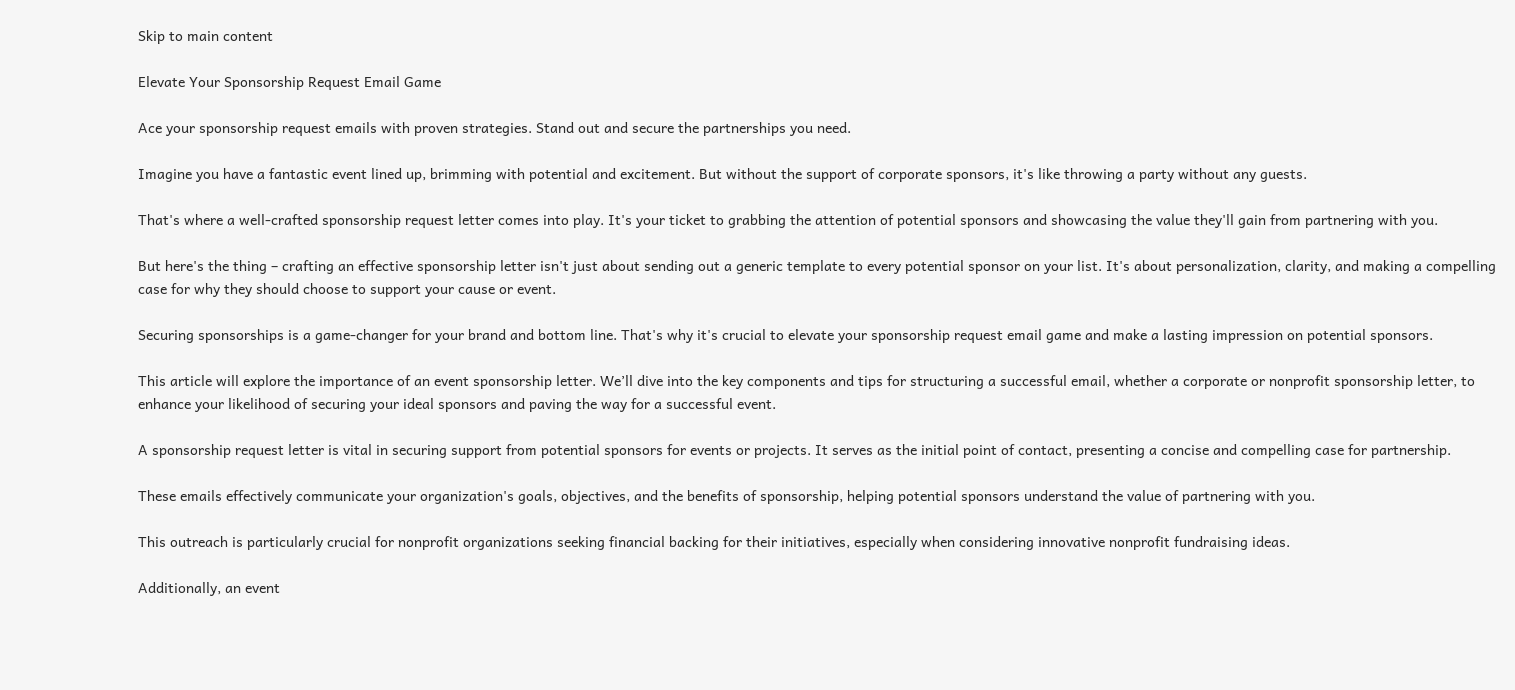Skip to main content

Elevate Your Sponsorship Request Email Game

Ace your sponsorship request emails with proven strategies. Stand out and secure the partnerships you need.

Imagine you have a fantastic event lined up, brimming with potential and excitement. But without the support of corporate sponsors, it's like throwing a party without any guests.

That's where a well-crafted sponsorship request letter comes into play. It's your ticket to grabbing the attention of potential sponsors and showcasing the value they'll gain from partnering with you.

But here's the thing – crafting an effective sponsorship letter isn't just about sending out a generic template to every potential sponsor on your list. It's about personalization, clarity, and making a compelling case for why they should choose to support your cause or event.

Securing sponsorships is a game-changer for your brand and bottom line. That's why it's crucial to elevate your sponsorship request email game and make a lasting impression on potential sponsors.

This article will explore the importance of an event sponsorship letter. We’ll dive into the key components and tips for structuring a successful email, whether a corporate or nonprofit sponsorship letter, to enhance your likelihood of securing your ideal sponsors and paving the way for a successful event.

A sponsorship request letter is vital in securing support from potential sponsors for events or projects. It serves as the initial point of contact, presenting a concise and compelling case for partnership.

These emails effectively communicate your organization's goals, objectives, and the benefits of sponsorship, helping potential sponsors understand the value of partnering with you.

This outreach is particularly crucial for nonprofit organizations seeking financial backing for their initiatives, especially when considering innovative nonprofit fundraising ideas.

Additionally, an event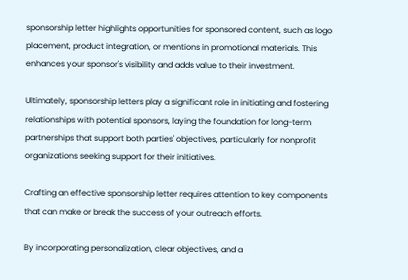sponsorship letter highlights opportunities for sponsored content, such as logo placement, product integration, or mentions in promotional materials. This enhances your sponsor's visibility and adds value to their investment.

Ultimately, sponsorship letters play a significant role in initiating and fostering relationships with potential sponsors, laying the foundation for long-term partnerships that support both parties' objectives, particularly for nonprofit organizations seeking support for their initiatives.

Crafting an effective sponsorship letter requires attention to key components that can make or break the success of your outreach efforts.

By incorporating personalization, clear objectives, and a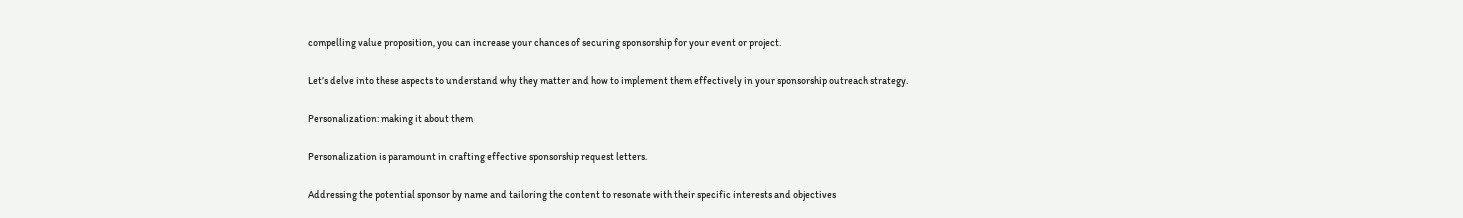compelling value proposition, you can increase your chances of securing sponsorship for your event or project.

Let’s delve into these aspects to understand why they matter and how to implement them effectively in your sponsorship outreach strategy.

Personalization: making it about them

Personalization is paramount in crafting effective sponsorship request letters.

Addressing the potential sponsor by name and tailoring the content to resonate with their specific interests and objectives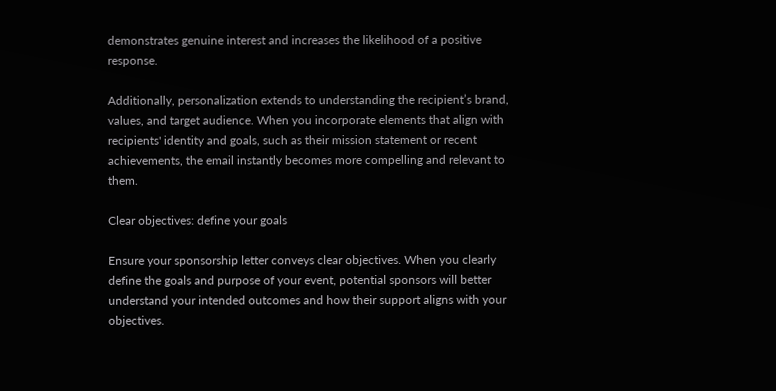demonstrates genuine interest and increases the likelihood of a positive response.

Additionally, personalization extends to understanding the recipient’s brand, values, and target audience. When you incorporate elements that align with recipients' identity and goals, such as their mission statement or recent achievements, the email instantly becomes more compelling and relevant to them.

Clear objectives: define your goals

Ensure your sponsorship letter conveys clear objectives. When you clearly define the goals and purpose of your event, potential sponsors will better understand your intended outcomes and how their support aligns with your objectives.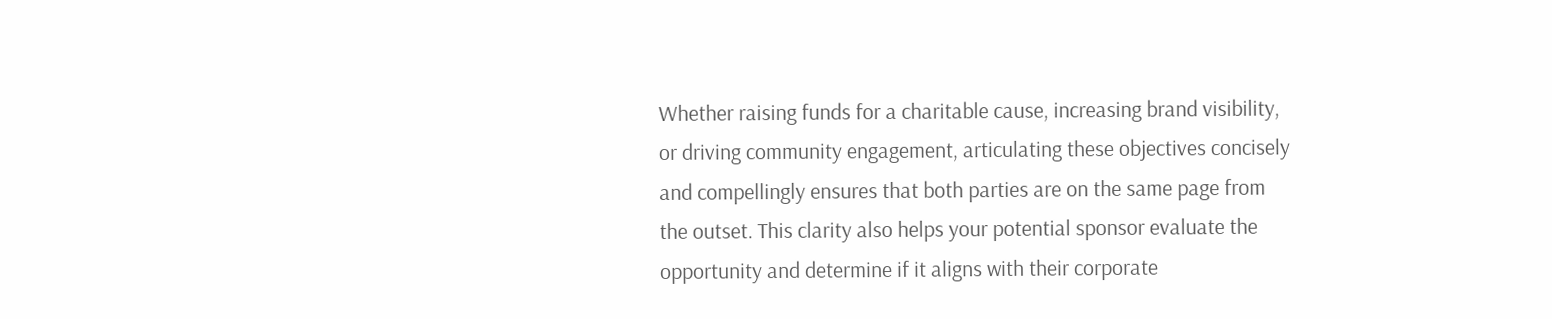Whether raising funds for a charitable cause, increasing brand visibility, or driving community engagement, articulating these objectives concisely and compellingly ensures that both parties are on the same page from the outset. This clarity also helps your potential sponsor evaluate the opportunity and determine if it aligns with their corporate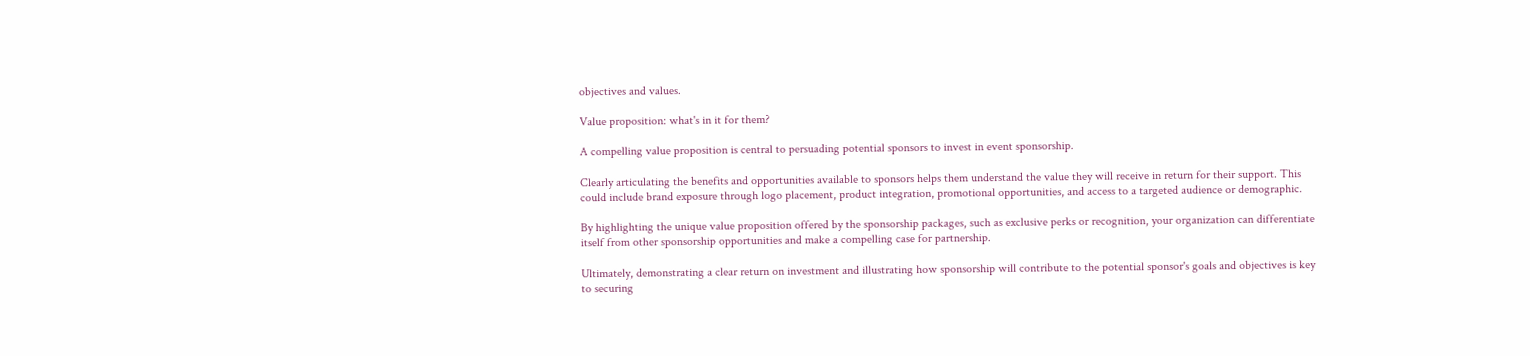objectives and values.

Value proposition: what's in it for them?

A compelling value proposition is central to persuading potential sponsors to invest in event sponsorship.

Clearly articulating the benefits and opportunities available to sponsors helps them understand the value they will receive in return for their support. This could include brand exposure through logo placement, product integration, promotional opportunities, and access to a targeted audience or demographic.

By highlighting the unique value proposition offered by the sponsorship packages, such as exclusive perks or recognition, your organization can differentiate itself from other sponsorship opportunities and make a compelling case for partnership.

Ultimately, demonstrating a clear return on investment and illustrating how sponsorship will contribute to the potential sponsor's goals and objectives is key to securing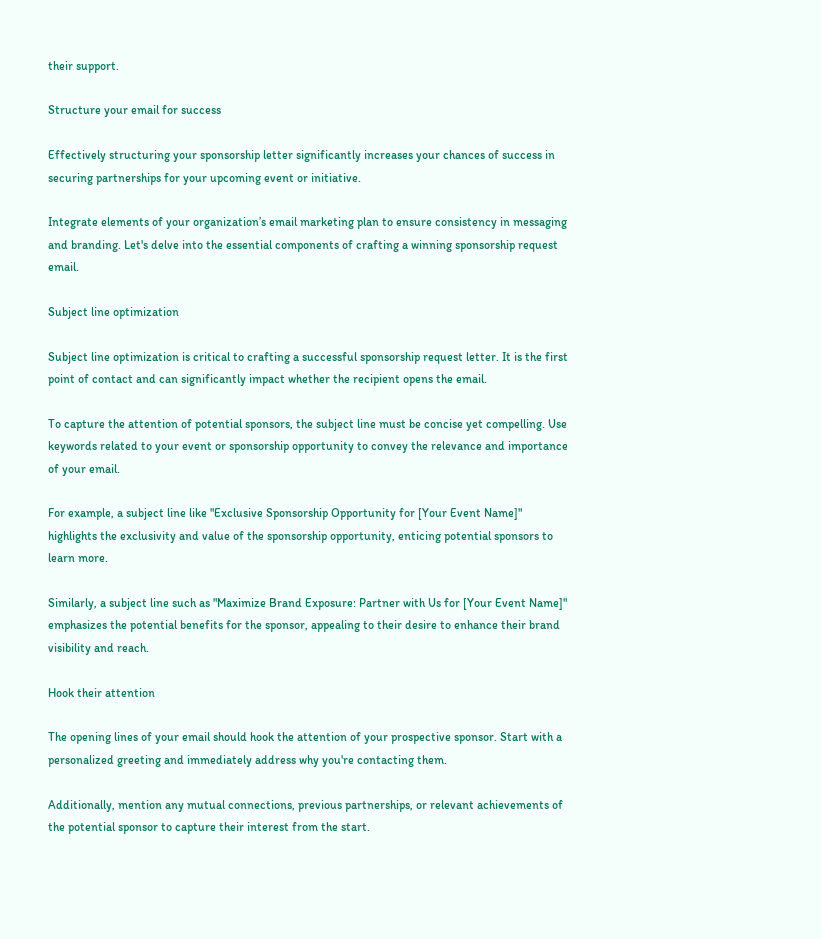their support.

Structure your email for success

Effectively structuring your sponsorship letter significantly increases your chances of success in securing partnerships for your upcoming event or initiative.

Integrate elements of your organization’s email marketing plan to ensure consistency in messaging and branding. Let's delve into the essential components of crafting a winning sponsorship request email.

Subject line optimization

Subject line optimization is critical to crafting a successful sponsorship request letter. It is the first point of contact and can significantly impact whether the recipient opens the email.

To capture the attention of potential sponsors, the subject line must be concise yet compelling. Use keywords related to your event or sponsorship opportunity to convey the relevance and importance of your email.

For example, a subject line like "Exclusive Sponsorship Opportunity for [Your Event Name]" highlights the exclusivity and value of the sponsorship opportunity, enticing potential sponsors to learn more.

Similarly, a subject line such as "Maximize Brand Exposure: Partner with Us for [Your Event Name]" emphasizes the potential benefits for the sponsor, appealing to their desire to enhance their brand visibility and reach.

Hook their attention

The opening lines of your email should hook the attention of your prospective sponsor. Start with a personalized greeting and immediately address why you're contacting them.

Additionally, mention any mutual connections, previous partnerships, or relevant achievements of the potential sponsor to capture their interest from the start.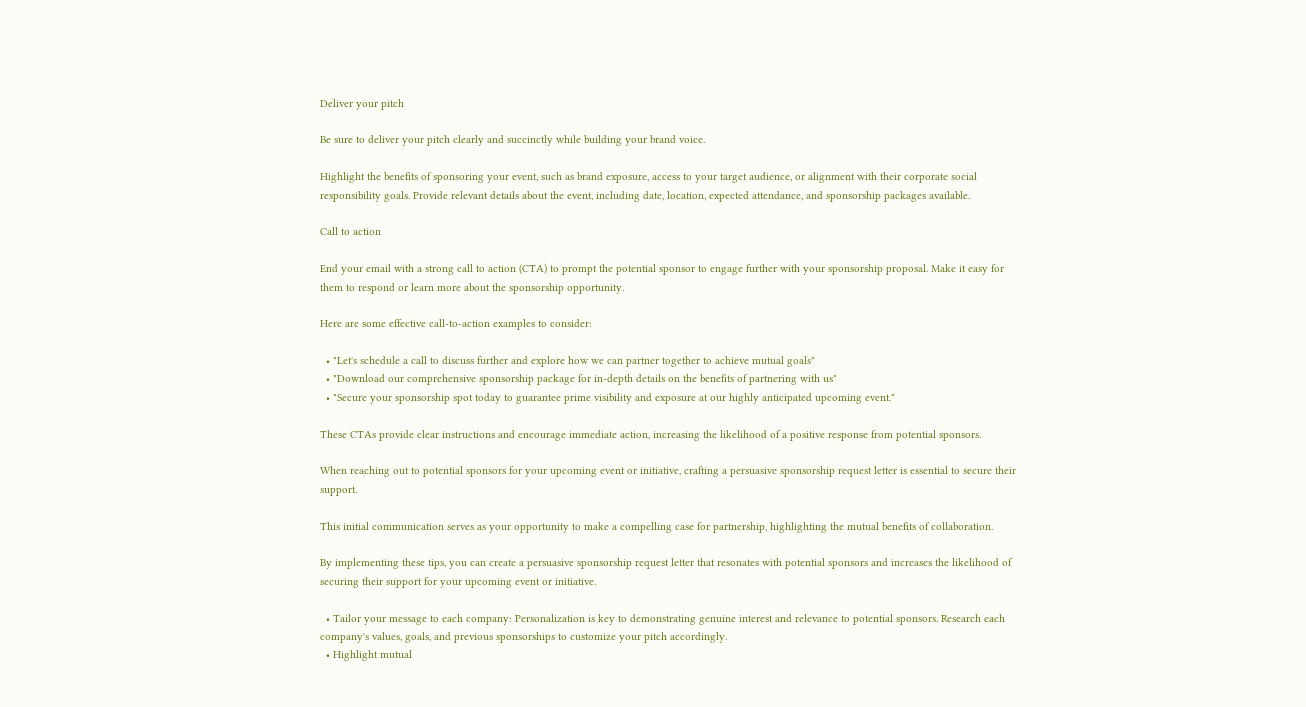Deliver your pitch

Be sure to deliver your pitch clearly and succinctly while building your brand voice.

Highlight the benefits of sponsoring your event, such as brand exposure, access to your target audience, or alignment with their corporate social responsibility goals. Provide relevant details about the event, including date, location, expected attendance, and sponsorship packages available.

Call to action

End your email with a strong call to action (CTA) to prompt the potential sponsor to engage further with your sponsorship proposal. Make it easy for them to respond or learn more about the sponsorship opportunity.

Here are some effective call-to-action examples to consider:

  • "Let's schedule a call to discuss further and explore how we can partner together to achieve mutual goals"
  • "Download our comprehensive sponsorship package for in-depth details on the benefits of partnering with us"
  • "Secure your sponsorship spot today to guarantee prime visibility and exposure at our highly anticipated upcoming event."

These CTAs provide clear instructions and encourage immediate action, increasing the likelihood of a positive response from potential sponsors.

When reaching out to potential sponsors for your upcoming event or initiative, crafting a persuasive sponsorship request letter is essential to secure their support.

This initial communication serves as your opportunity to make a compelling case for partnership, highlighting the mutual benefits of collaboration.

By implementing these tips, you can create a persuasive sponsorship request letter that resonates with potential sponsors and increases the likelihood of securing their support for your upcoming event or initiative.

  • Tailor your message to each company: Personalization is key to demonstrating genuine interest and relevance to potential sponsors. Research each company's values, goals, and previous sponsorships to customize your pitch accordingly.
  • Highlight mutual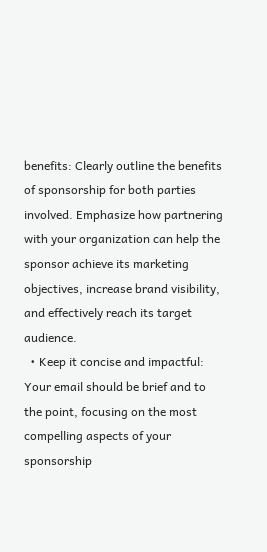benefits: Clearly outline the benefits of sponsorship for both parties involved. Emphasize how partnering with your organization can help the sponsor achieve its marketing objectives, increase brand visibility, and effectively reach its target audience.
  • Keep it concise and impactful: Your email should be brief and to the point, focusing on the most compelling aspects of your sponsorship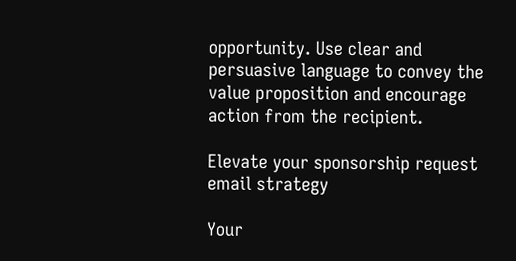opportunity. Use clear and persuasive language to convey the value proposition and encourage action from the recipient.

Elevate your sponsorship request email strategy

Your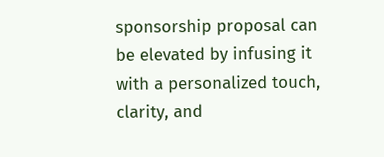sponsorship proposal can be elevated by infusing it with a personalized touch, clarity, and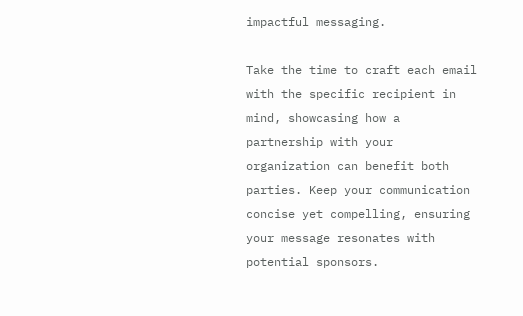impactful messaging.

Take the time to craft each email with the specific recipient in mind, showcasing how a partnership with your organization can benefit both parties. Keep your communication concise yet compelling, ensuring your message resonates with potential sponsors.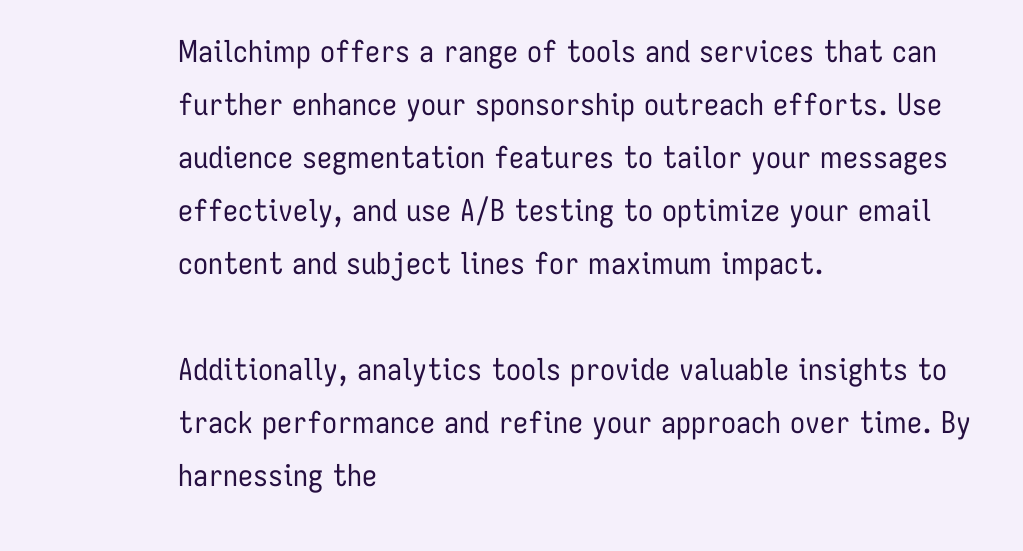Mailchimp offers a range of tools and services that can further enhance your sponsorship outreach efforts. Use audience segmentation features to tailor your messages effectively, and use A/B testing to optimize your email content and subject lines for maximum impact.

Additionally, analytics tools provide valuable insights to track performance and refine your approach over time. By harnessing the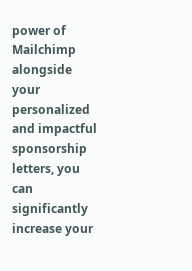power of Mailchimp alongside your personalized and impactful sponsorship letters, you can significantly increase your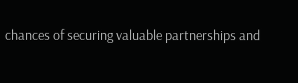chances of securing valuable partnerships and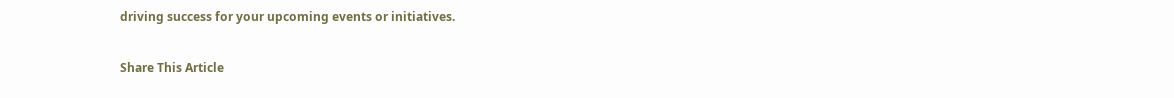driving success for your upcoming events or initiatives.

Share This Article